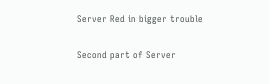Server Red in bigger trouble

Second part of Server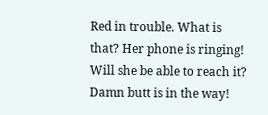Red in trouble. What is that? Her phone is ringing! Will she be able to reach it? Damn butt is in the way!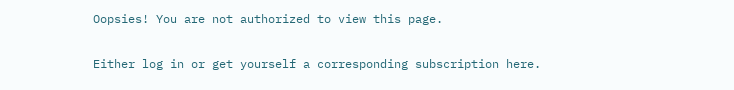Oopsies! You are not authorized to view this page.

Either log in or get yourself a corresponding subscription here.